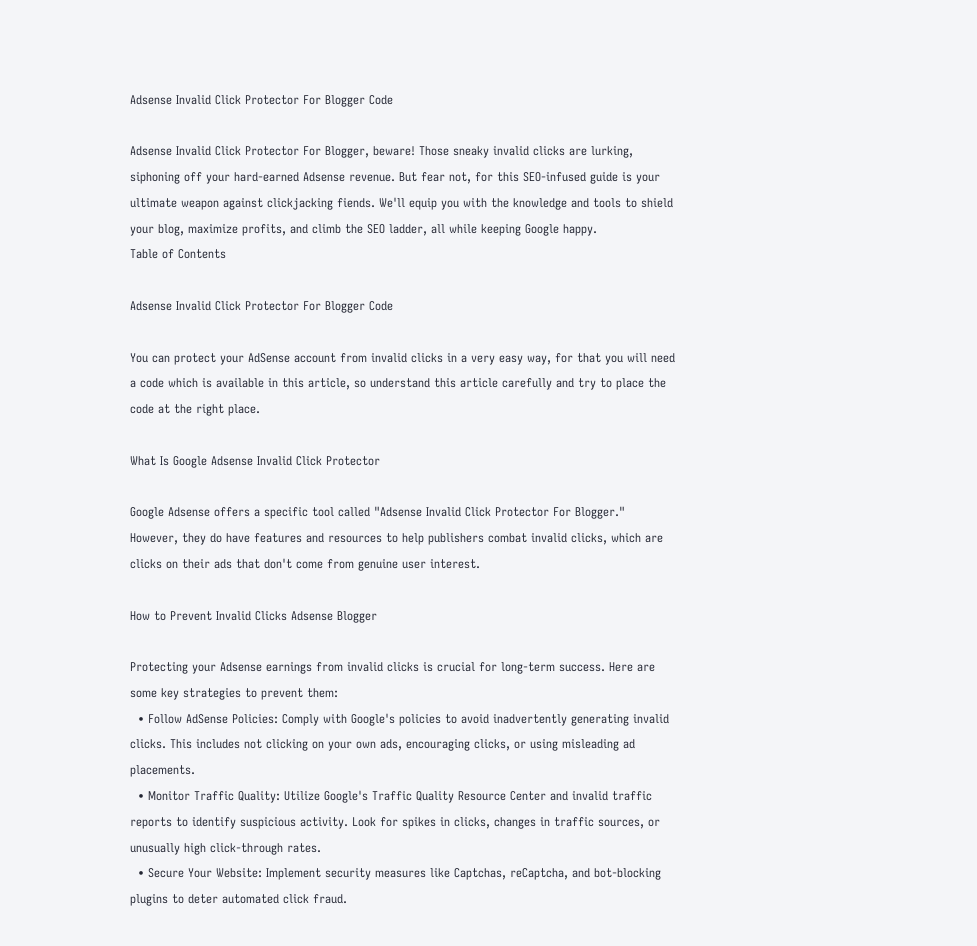Adsense Invalid Click Protector For Blogger Code

Adsense Invalid Click Protector For Blogger, beware! Those sneaky invalid clicks are lurking, siphoning off your hard-earned Adsense revenue. But fear not, for this SEO-infused guide is your ultimate weapon against clickjacking fiends. We'll equip you with the knowledge and tools to shield your blog, maximize profits, and climb the SEO ladder, all while keeping Google happy.
Table of Contents

Adsense Invalid Click Protector For Blogger Code

You can protect your AdSense account from invalid clicks in a very easy way, for that you will need a code which is available in this article, so understand this article carefully and try to place the code at the right place.

What Is Google Adsense Invalid Click Protector

Google Adsense offers a specific tool called "Adsense Invalid Click Protector For Blogger." However, they do have features and resources to help publishers combat invalid clicks, which are clicks on their ads that don't come from genuine user interest.

How to Prevent Invalid Clicks Adsense Blogger

Protecting your Adsense earnings from invalid clicks is crucial for long-term success. Here are some key strategies to prevent them:
  • Follow AdSense Policies: Comply with Google's policies to avoid inadvertently generating invalid clicks. This includes not clicking on your own ads, encouraging clicks, or using misleading ad placements.
  • Monitor Traffic Quality: Utilize Google's Traffic Quality Resource Center and invalid traffic reports to identify suspicious activity. Look for spikes in clicks, changes in traffic sources, or unusually high click-through rates.
  • Secure Your Website: Implement security measures like Captchas, reCaptcha, and bot-blocking plugins to deter automated click fraud.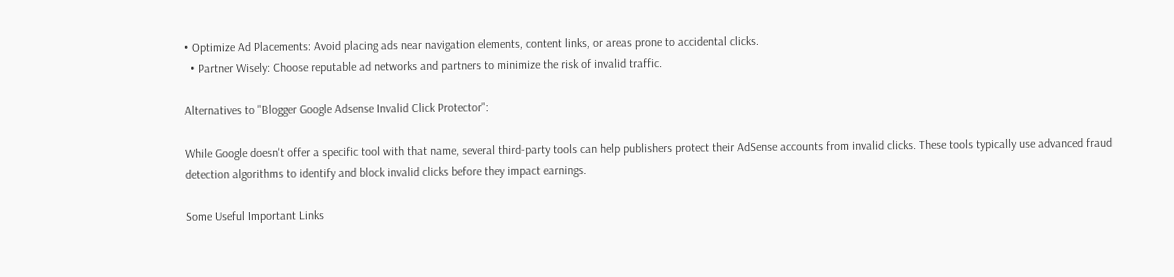• Optimize Ad Placements: Avoid placing ads near navigation elements, content links, or areas prone to accidental clicks.
  • Partner Wisely: Choose reputable ad networks and partners to minimize the risk of invalid traffic.

Alternatives to "Blogger Google Adsense Invalid Click Protector":

While Google doesn't offer a specific tool with that name, several third-party tools can help publishers protect their AdSense accounts from invalid clicks. These tools typically use advanced fraud detection algorithms to identify and block invalid clicks before they impact earnings.

Some Useful Important Links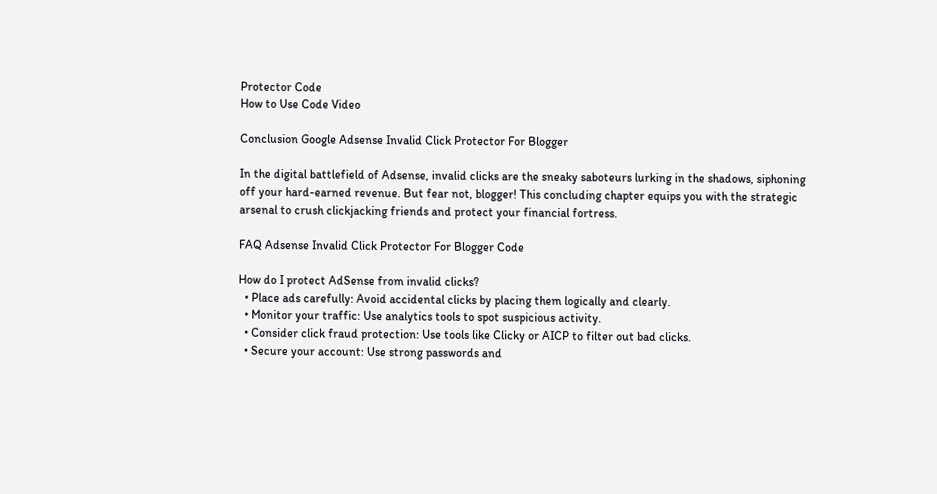Protector Code
How to Use Code Video

Conclusion Google Adsense Invalid Click Protector For Blogger

In the digital battlefield of Adsense, invalid clicks are the sneaky saboteurs lurking in the shadows, siphoning off your hard-earned revenue. But fear not, blogger! This concluding chapter equips you with the strategic arsenal to crush clickjacking friends and protect your financial fortress.

FAQ Adsense Invalid Click Protector For Blogger Code

How do I protect AdSense from invalid clicks?
  • Place ads carefully: Avoid accidental clicks by placing them logically and clearly.
  • Monitor your traffic: Use analytics tools to spot suspicious activity.
  • Consider click fraud protection: Use tools like Clicky or AICP to filter out bad clicks.
  • Secure your account: Use strong passwords and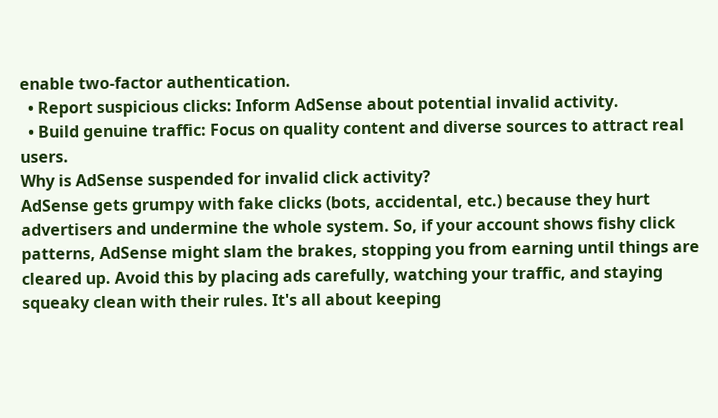enable two-factor authentication.
  • Report suspicious clicks: Inform AdSense about potential invalid activity.
  • Build genuine traffic: Focus on quality content and diverse sources to attract real users.
Why is AdSense suspended for invalid click activity?
AdSense gets grumpy with fake clicks (bots, accidental, etc.) because they hurt advertisers and undermine the whole system. So, if your account shows fishy click patterns, AdSense might slam the brakes, stopping you from earning until things are cleared up. Avoid this by placing ads carefully, watching your traffic, and staying squeaky clean with their rules. It's all about keeping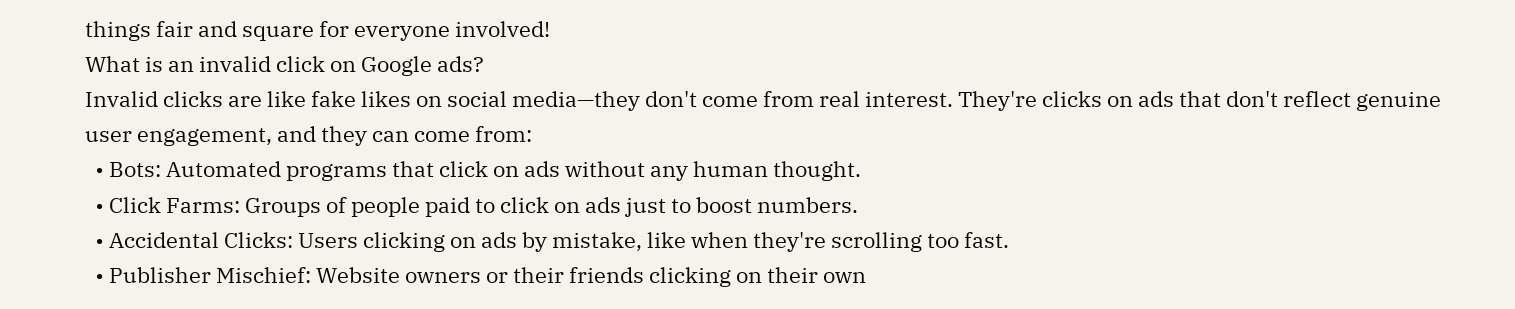things fair and square for everyone involved!
What is an invalid click on Google ads?
Invalid clicks are like fake likes on social media—they don't come from real interest. They're clicks on ads that don't reflect genuine user engagement, and they can come from:
  • Bots: Automated programs that click on ads without any human thought.
  • Click Farms: Groups of people paid to click on ads just to boost numbers.
  • Accidental Clicks: Users clicking on ads by mistake, like when they're scrolling too fast.
  • Publisher Mischief: Website owners or their friends clicking on their own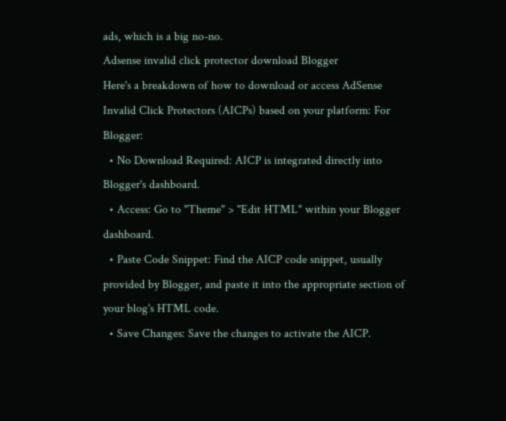ads, which is a big no-no.
Adsense invalid click protector download Blogger
Here's a breakdown of how to download or access AdSense Invalid Click Protectors (AICPs) based on your platform: For Blogger:
  • No Download Required: AICP is integrated directly into Blogger's dashboard.
  • Access: Go to "Theme" > "Edit HTML" within your Blogger dashboard.
  • Paste Code Snippet: Find the AICP code snippet, usually provided by Blogger, and paste it into the appropriate section of your blog's HTML code.
  • Save Changes: Save the changes to activate the AICP.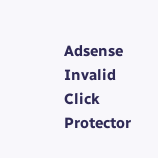Adsense Invalid Click Protector